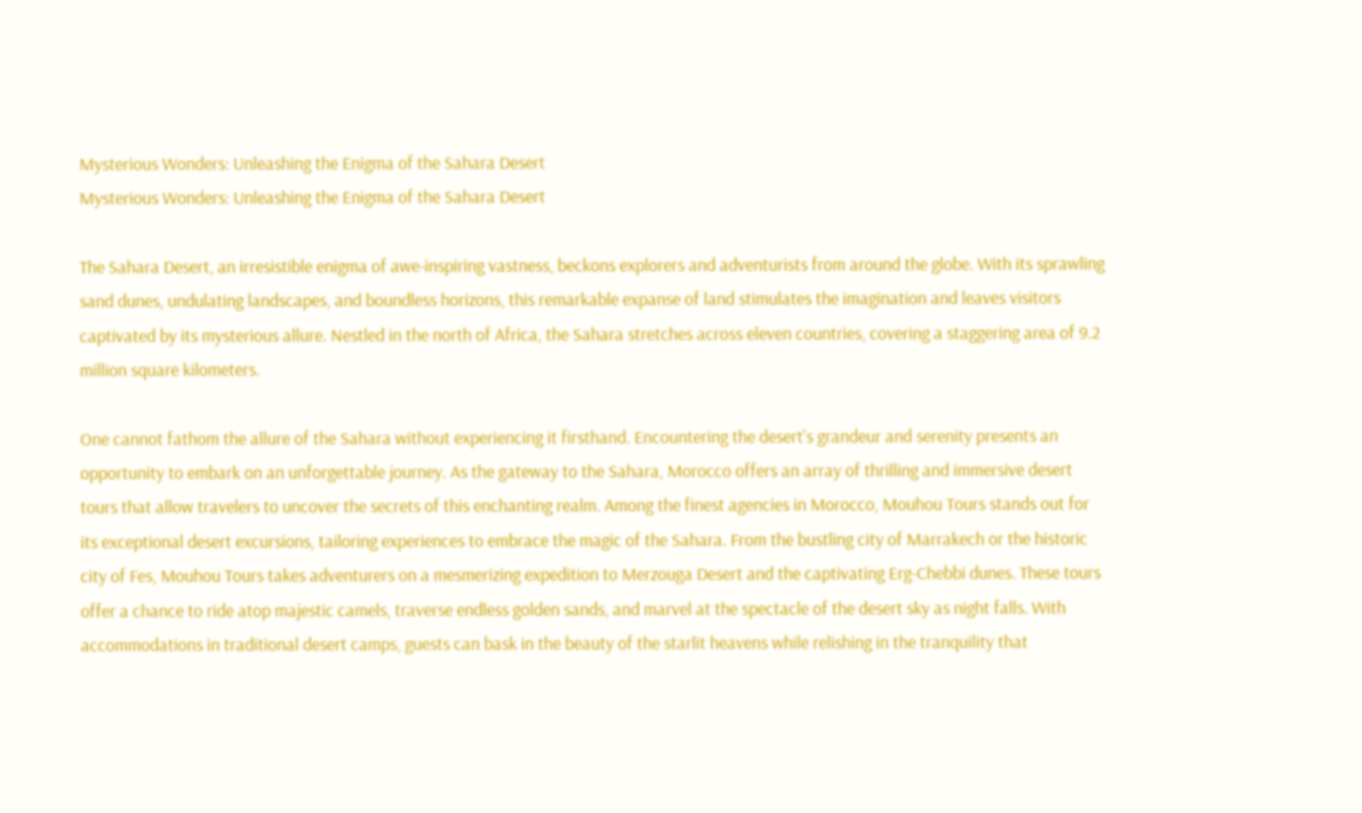Mysterious Wonders: Unleashing the Enigma of the Sahara Desert
Mysterious Wonders: Unleashing the Enigma of the Sahara Desert

The Sahara Desert, an irresistible enigma of awe-inspiring vastness, beckons explorers and adventurists from around the globe. With its sprawling sand dunes, undulating landscapes, and boundless horizons, this remarkable expanse of land stimulates the imagination and leaves visitors captivated by its mysterious allure. Nestled in the north of Africa, the Sahara stretches across eleven countries, covering a staggering area of 9.2 million square kilometers.

One cannot fathom the allure of the Sahara without experiencing it firsthand. Encountering the desert's grandeur and serenity presents an opportunity to embark on an unforgettable journey. As the gateway to the Sahara, Morocco offers an array of thrilling and immersive desert tours that allow travelers to uncover the secrets of this enchanting realm. Among the finest agencies in Morocco, Mouhou Tours stands out for its exceptional desert excursions, tailoring experiences to embrace the magic of the Sahara. From the bustling city of Marrakech or the historic city of Fes, Mouhou Tours takes adventurers on a mesmerizing expedition to Merzouga Desert and the captivating Erg-Chebbi dunes. These tours offer a chance to ride atop majestic camels, traverse endless golden sands, and marvel at the spectacle of the desert sky as night falls. With accommodations in traditional desert camps, guests can bask in the beauty of the starlit heavens while relishing in the tranquility that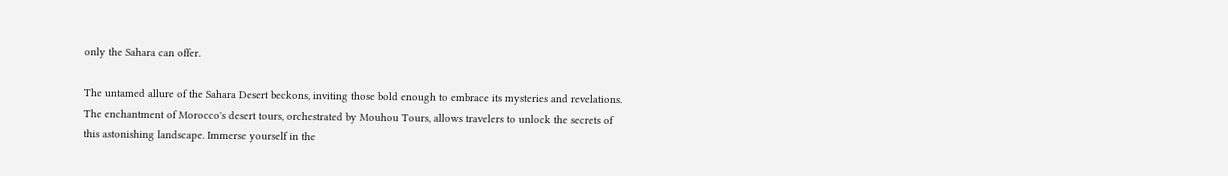only the Sahara can offer.

The untamed allure of the Sahara Desert beckons, inviting those bold enough to embrace its mysteries and revelations. The enchantment of Morocco's desert tours, orchestrated by Mouhou Tours, allows travelers to unlock the secrets of this astonishing landscape. Immerse yourself in the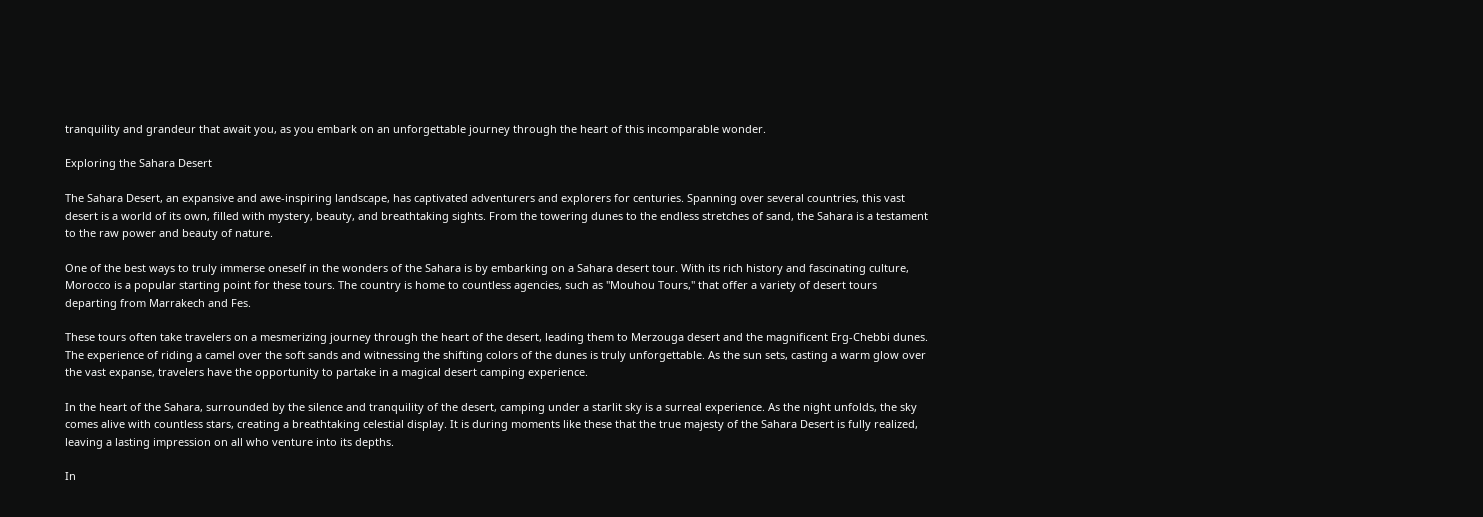tranquility and grandeur that await you, as you embark on an unforgettable journey through the heart of this incomparable wonder.

Exploring the Sahara Desert

The Sahara Desert, an expansive and awe-inspiring landscape, has captivated adventurers and explorers for centuries. Spanning over several countries, this vast desert is a world of its own, filled with mystery, beauty, and breathtaking sights. From the towering dunes to the endless stretches of sand, the Sahara is a testament to the raw power and beauty of nature.

One of the best ways to truly immerse oneself in the wonders of the Sahara is by embarking on a Sahara desert tour. With its rich history and fascinating culture, Morocco is a popular starting point for these tours. The country is home to countless agencies, such as "Mouhou Tours," that offer a variety of desert tours departing from Marrakech and Fes.

These tours often take travelers on a mesmerizing journey through the heart of the desert, leading them to Merzouga desert and the magnificent Erg-Chebbi dunes. The experience of riding a camel over the soft sands and witnessing the shifting colors of the dunes is truly unforgettable. As the sun sets, casting a warm glow over the vast expanse, travelers have the opportunity to partake in a magical desert camping experience.

In the heart of the Sahara, surrounded by the silence and tranquility of the desert, camping under a starlit sky is a surreal experience. As the night unfolds, the sky comes alive with countless stars, creating a breathtaking celestial display. It is during moments like these that the true majesty of the Sahara Desert is fully realized, leaving a lasting impression on all who venture into its depths.

In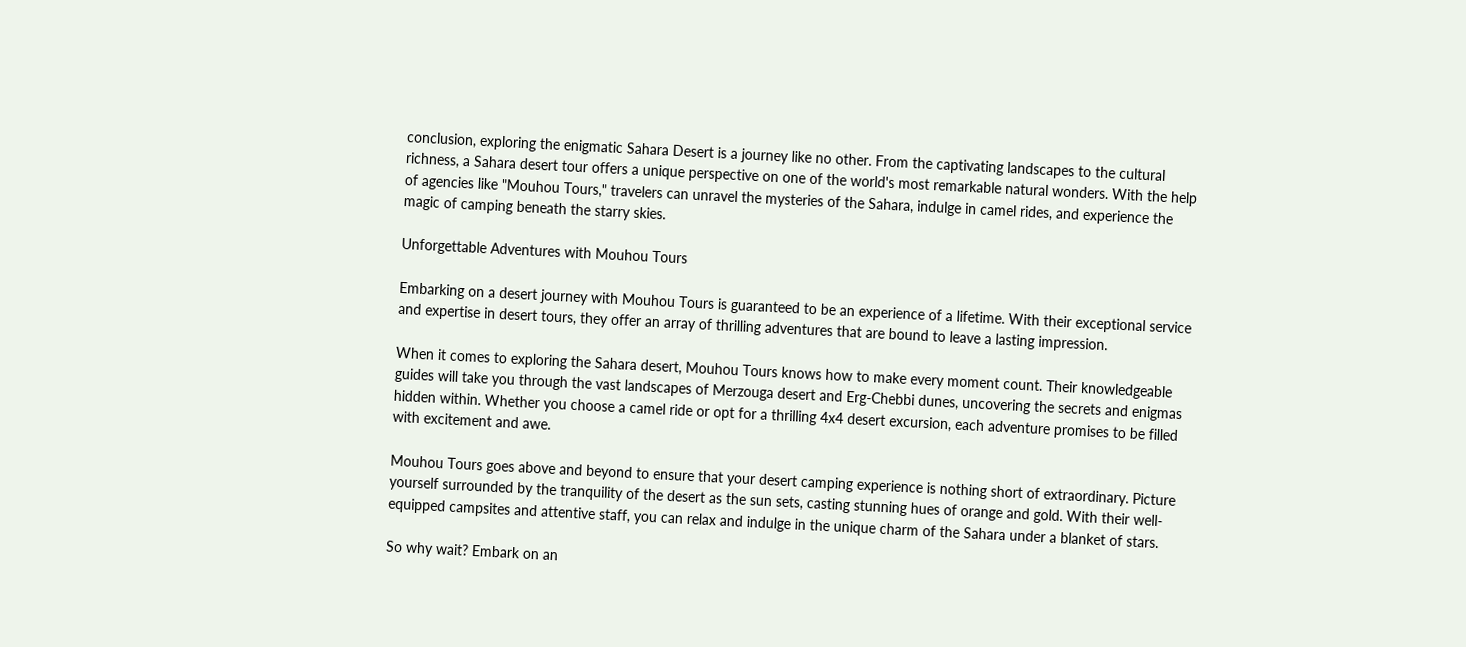conclusion, exploring the enigmatic Sahara Desert is a journey like no other. From the captivating landscapes to the cultural richness, a Sahara desert tour offers a unique perspective on one of the world's most remarkable natural wonders. With the help of agencies like "Mouhou Tours," travelers can unravel the mysteries of the Sahara, indulge in camel rides, and experience the magic of camping beneath the starry skies.

Unforgettable Adventures with Mouhou Tours

Embarking on a desert journey with Mouhou Tours is guaranteed to be an experience of a lifetime. With their exceptional service and expertise in desert tours, they offer an array of thrilling adventures that are bound to leave a lasting impression.

When it comes to exploring the Sahara desert, Mouhou Tours knows how to make every moment count. Their knowledgeable guides will take you through the vast landscapes of Merzouga desert and Erg-Chebbi dunes, uncovering the secrets and enigmas hidden within. Whether you choose a camel ride or opt for a thrilling 4x4 desert excursion, each adventure promises to be filled with excitement and awe.

Mouhou Tours goes above and beyond to ensure that your desert camping experience is nothing short of extraordinary. Picture yourself surrounded by the tranquility of the desert as the sun sets, casting stunning hues of orange and gold. With their well-equipped campsites and attentive staff, you can relax and indulge in the unique charm of the Sahara under a blanket of stars.

So why wait? Embark on an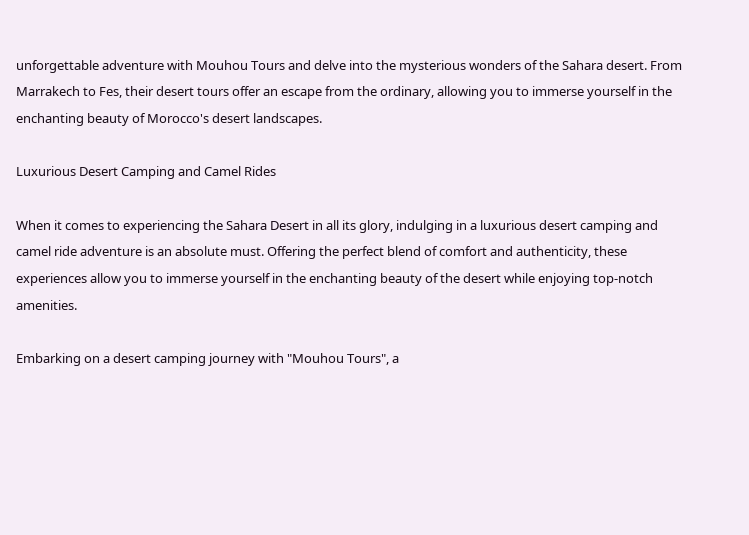unforgettable adventure with Mouhou Tours and delve into the mysterious wonders of the Sahara desert. From Marrakech to Fes, their desert tours offer an escape from the ordinary, allowing you to immerse yourself in the enchanting beauty of Morocco's desert landscapes.

Luxurious Desert Camping and Camel Rides

When it comes to experiencing the Sahara Desert in all its glory, indulging in a luxurious desert camping and camel ride adventure is an absolute must. Offering the perfect blend of comfort and authenticity, these experiences allow you to immerse yourself in the enchanting beauty of the desert while enjoying top-notch amenities.

Embarking on a desert camping journey with "Mouhou Tours", a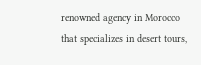renowned agency in Morocco that specializes in desert tours,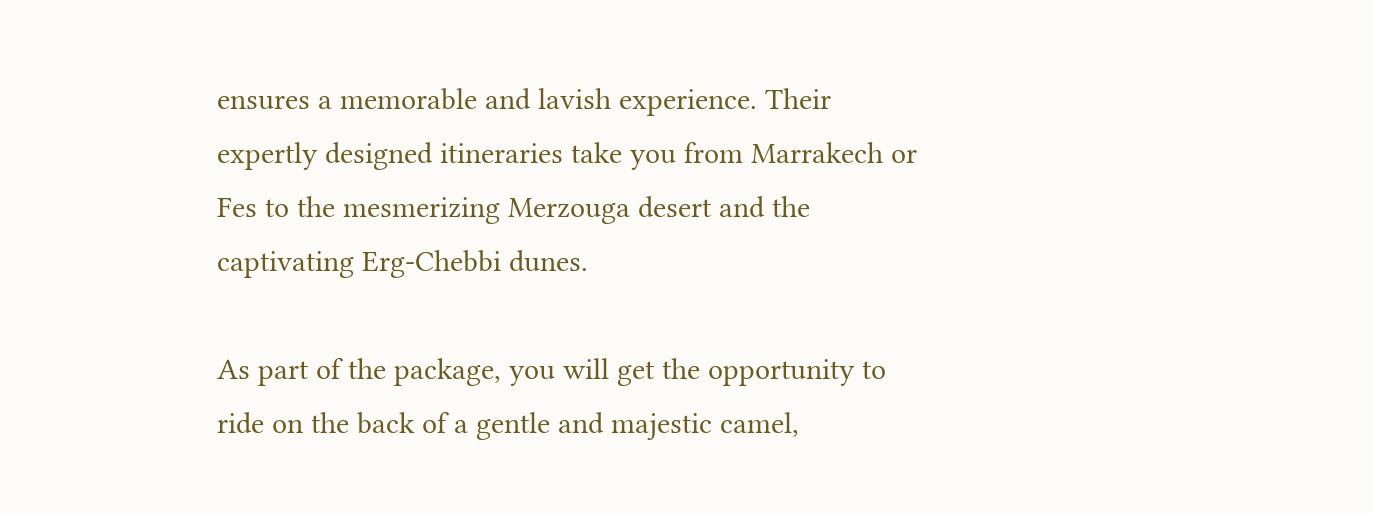ensures a memorable and lavish experience. Their expertly designed itineraries take you from Marrakech or Fes to the mesmerizing Merzouga desert and the captivating Erg-Chebbi dunes.

As part of the package, you will get the opportunity to ride on the back of a gentle and majestic camel,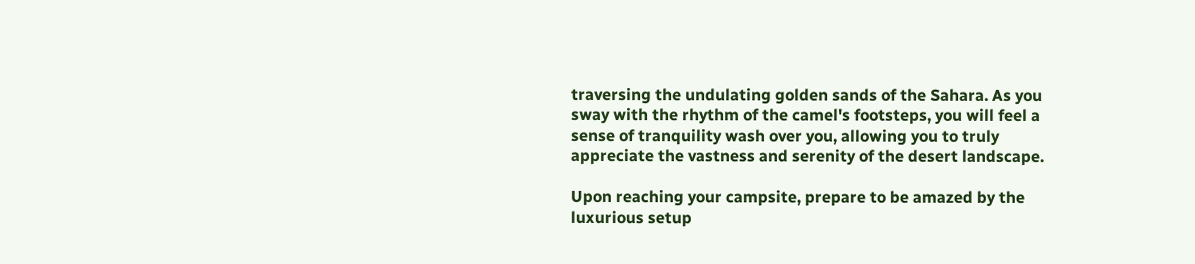traversing the undulating golden sands of the Sahara. As you sway with the rhythm of the camel's footsteps, you will feel a sense of tranquility wash over you, allowing you to truly appreciate the vastness and serenity of the desert landscape.

Upon reaching your campsite, prepare to be amazed by the luxurious setup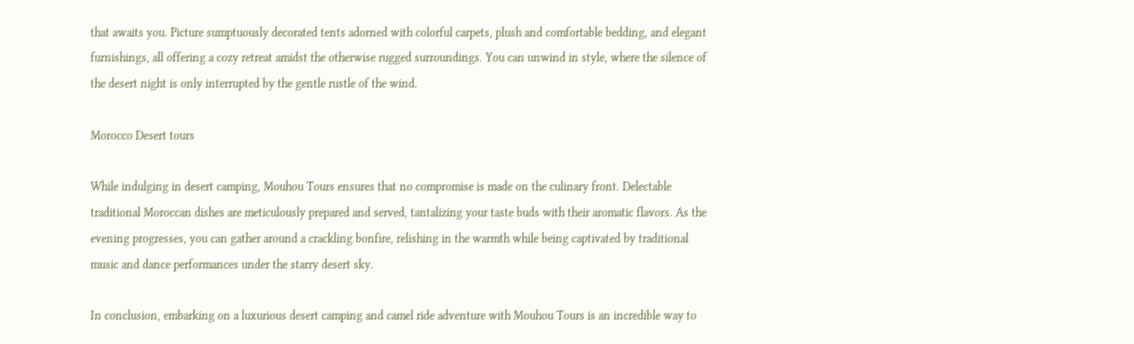that awaits you. Picture sumptuously decorated tents adorned with colorful carpets, plush and comfortable bedding, and elegant furnishings, all offering a cozy retreat amidst the otherwise rugged surroundings. You can unwind in style, where the silence of the desert night is only interrupted by the gentle rustle of the wind.

Morocco Desert tours

While indulging in desert camping, Mouhou Tours ensures that no compromise is made on the culinary front. Delectable traditional Moroccan dishes are meticulously prepared and served, tantalizing your taste buds with their aromatic flavors. As the evening progresses, you can gather around a crackling bonfire, relishing in the warmth while being captivated by traditional music and dance performances under the starry desert sky.

In conclusion, embarking on a luxurious desert camping and camel ride adventure with Mouhou Tours is an incredible way to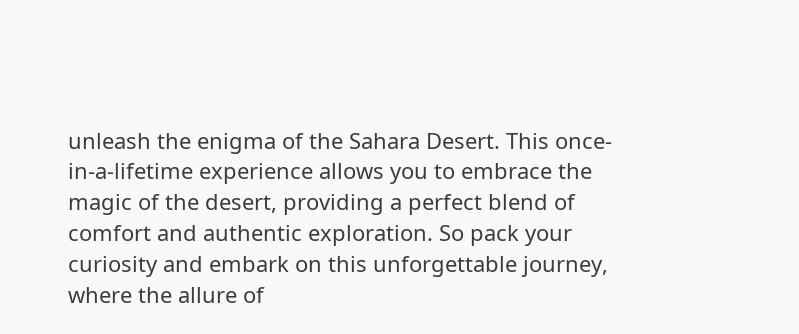unleash the enigma of the Sahara Desert. This once-in-a-lifetime experience allows you to embrace the magic of the desert, providing a perfect blend of comfort and authentic exploration. So pack your curiosity and embark on this unforgettable journey, where the allure of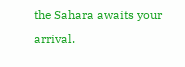the Sahara awaits your arrival.